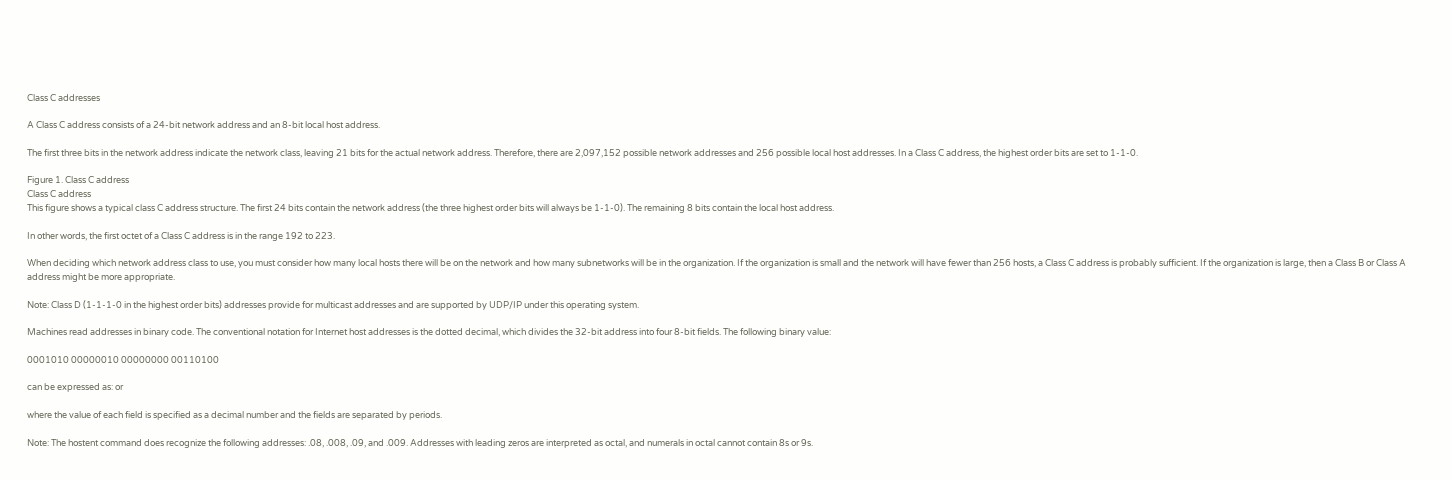Class C addresses

A Class C address consists of a 24-bit network address and an 8-bit local host address.

The first three bits in the network address indicate the network class, leaving 21 bits for the actual network address. Therefore, there are 2,097,152 possible network addresses and 256 possible local host addresses. In a Class C address, the highest order bits are set to 1-1-0.

Figure 1. Class C address
Class C address
This figure shows a typical class C address structure. The first 24 bits contain the network address (the three highest order bits will always be 1-1-0). The remaining 8 bits contain the local host address.

In other words, the first octet of a Class C address is in the range 192 to 223.

When deciding which network address class to use, you must consider how many local hosts there will be on the network and how many subnetworks will be in the organization. If the organization is small and the network will have fewer than 256 hosts, a Class C address is probably sufficient. If the organization is large, then a Class B or Class A address might be more appropriate.

Note: Class D (1-1-1-0 in the highest order bits) addresses provide for multicast addresses and are supported by UDP/IP under this operating system.

Machines read addresses in binary code. The conventional notation for Internet host addresses is the dotted decimal, which divides the 32-bit address into four 8-bit fields. The following binary value:

0001010 00000010 00000000 00110100

can be expressed as: or

where the value of each field is specified as a decimal number and the fields are separated by periods.

Note: The hostent command does recognize the following addresses: .08, .008, .09, and .009. Addresses with leading zeros are interpreted as octal, and numerals in octal cannot contain 8s or 9s.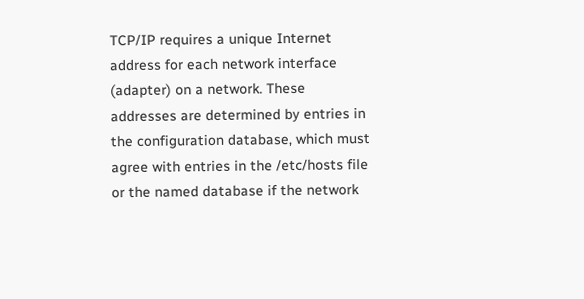TCP/IP requires a unique Internet address for each network interface (adapter) on a network. These addresses are determined by entries in the configuration database, which must agree with entries in the /etc/hosts file or the named database if the network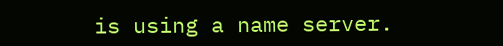is using a name server.